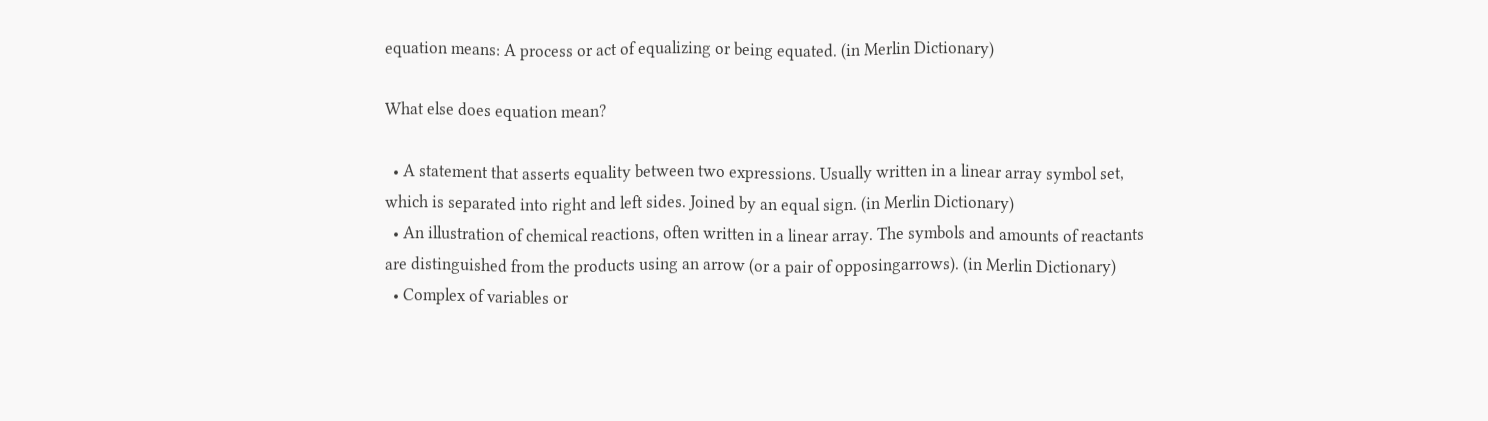equation means: A process or act of equalizing or being equated. (in Merlin Dictionary)

What else does equation mean?

  • A statement that asserts equality between two expressions. Usually written in a linear array symbol set, which is separated into right and left sides. Joined by an equal sign. (in Merlin Dictionary)
  • An illustration of chemical reactions, often written in a linear array. The symbols and amounts of reactants are distinguished from the products using an arrow (or a pair of opposingarrows). (in Merlin Dictionary)
  • Complex of variables or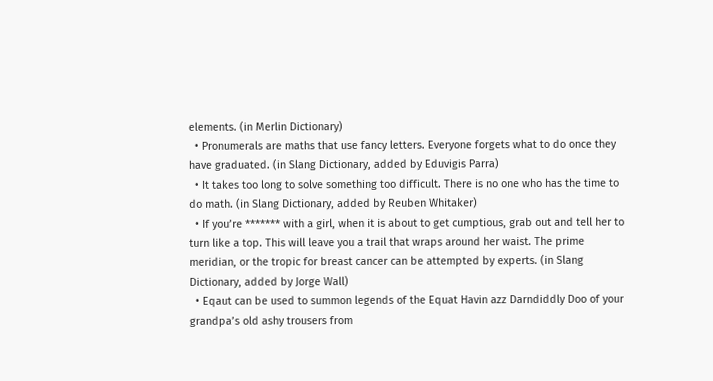elements. (in Merlin Dictionary)
  • Pronumerals are maths that use fancy letters. Everyone forgets what to do once they have graduated. (in Slang Dictionary, added by Eduvigis Parra)
  • It takes too long to solve something too difficult. There is no one who has the time to do math. (in Slang Dictionary, added by Reuben Whitaker)
  • If you’re ******* with a girl, when it is about to get cumptious, grab out and tell her to turn like a top. This will leave you a trail that wraps around her waist. The prime meridian, or the tropic for breast cancer can be attempted by experts. (in Slang Dictionary, added by Jorge Wall)
  • Eqaut can be used to summon legends of the Equat Havin azz Darndiddly Doo of your grandpa’s old ashy trousers from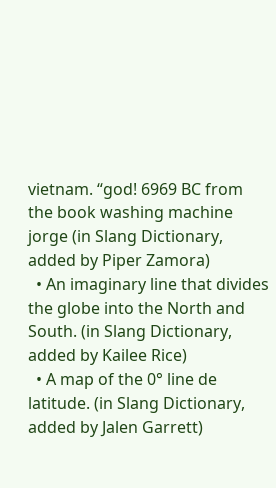vietnam. “god! 6969 BC from the book washing machine jorge (in Slang Dictionary, added by Piper Zamora)
  • An imaginary line that divides the globe into the North and South. (in Slang Dictionary, added by Kailee Rice)
  • A map of the 0° line de latitude. (in Slang Dictionary, added by Jalen Garrett)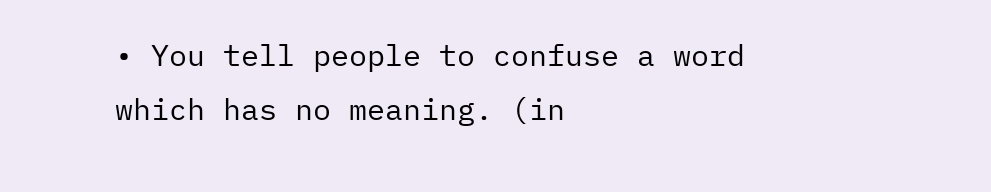• You tell people to confuse a word which has no meaning. (in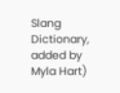Slang Dictionary, added by Myla Hart)